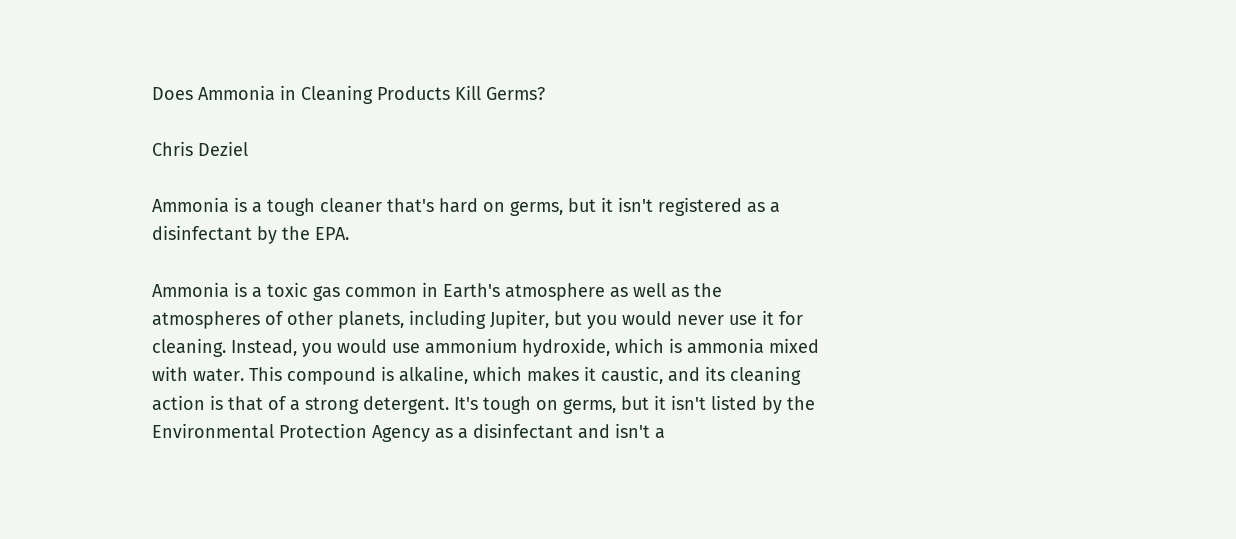Does Ammonia in Cleaning Products Kill Germs?

Chris Deziel

Ammonia is a tough cleaner that's hard on germs, but it isn't registered as a disinfectant by the EPA.

Ammonia is a toxic gas common in Earth's atmosphere as well as the atmospheres of other planets, including Jupiter, but you would never use it for cleaning. Instead, you would use ammonium hydroxide, which is ammonia mixed with water. This compound is alkaline, which makes it caustic, and its cleaning action is that of a strong detergent. It's tough on germs, but it isn't listed by the Environmental Protection Agency as a disinfectant and isn't a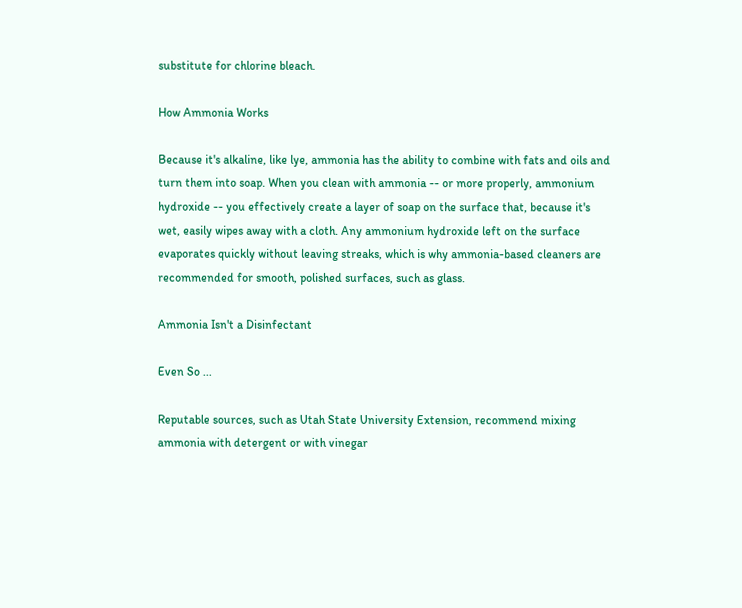substitute for chlorine bleach.

How Ammonia Works

Because it's alkaline, like lye, ammonia has the ability to combine with fats and oils and turn them into soap. When you clean with ammonia -- or more properly, ammonium hydroxide -- you effectively create a layer of soap on the surface that, because it's wet, easily wipes away with a cloth. Any ammonium hydroxide left on the surface evaporates quickly without leaving streaks, which is why ammonia-based cleaners are recommended for smooth, polished surfaces, such as glass.

Ammonia Isn't a Disinfectant

Even So ...

Reputable sources, such as Utah State University Extension, recommend mixing ammonia with detergent or with vinegar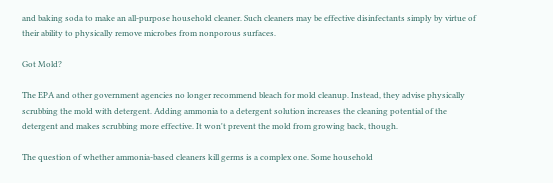and baking soda to make an all-purpose household cleaner. Such cleaners may be effective disinfectants simply by virtue of their ability to physically remove microbes from nonporous surfaces.

Got Mold?

The EPA and other government agencies no longer recommend bleach for mold cleanup. Instead, they advise physically scrubbing the mold with detergent. Adding ammonia to a detergent solution increases the cleaning potential of the detergent and makes scrubbing more effective. It won't prevent the mold from growing back, though.

The question of whether ammonia-based cleaners kill germs is a complex one. Some household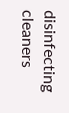disinfecting cleaners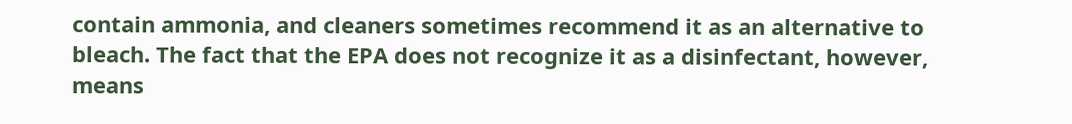contain ammonia, and cleaners sometimes recommend it as an alternative to bleach. The fact that the EPA does not recognize it as a disinfectant, however, means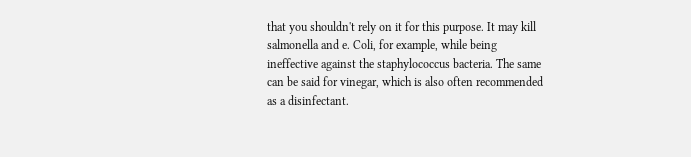that you shouldn't rely on it for this purpose. It may kill salmonella and e. Coli, for example, while being ineffective against the staphylococcus bacteria. The same can be said for vinegar, which is also often recommended as a disinfectant.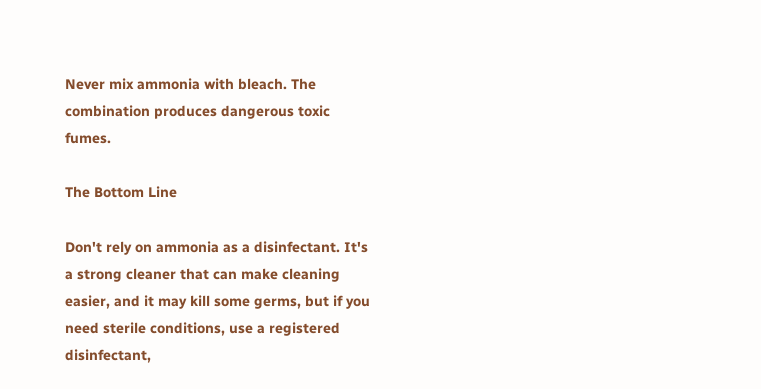Never mix ammonia with bleach. The combination produces dangerous toxic fumes.

The Bottom Line

Don't rely on ammonia as a disinfectant. It's a strong cleaner that can make cleaning easier, and it may kill some germs, but if you need sterile conditions, use a registered disinfectant,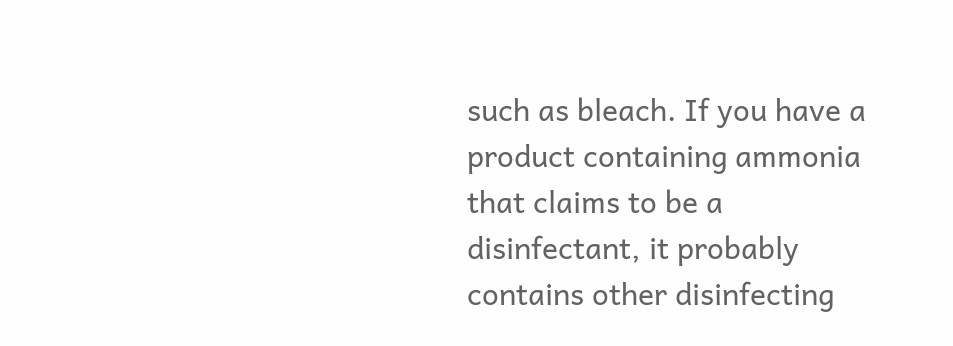such as bleach. If you have a product containing ammonia that claims to be a disinfectant, it probably contains other disinfecting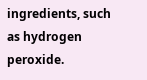ingredients, such as hydrogen peroxide.